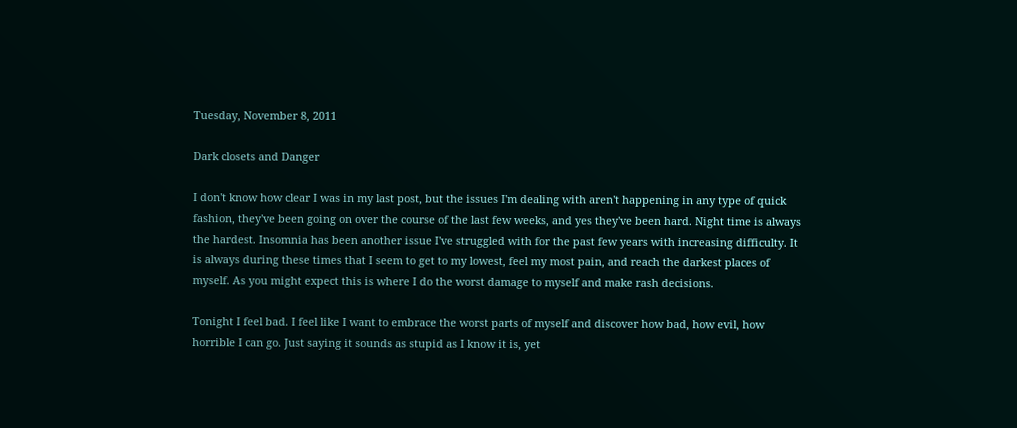Tuesday, November 8, 2011

Dark closets and Danger

I don't know how clear I was in my last post, but the issues I'm dealing with aren't happening in any type of quick fashion, they've been going on over the course of the last few weeks, and yes they've been hard. Night time is always the hardest. Insomnia has been another issue I've struggled with for the past few years with increasing difficulty. It is always during these times that I seem to get to my lowest, feel my most pain, and reach the darkest places of myself. As you might expect this is where I do the worst damage to myself and make rash decisions.

Tonight I feel bad. I feel like I want to embrace the worst parts of myself and discover how bad, how evil, how horrible I can go. Just saying it sounds as stupid as I know it is, yet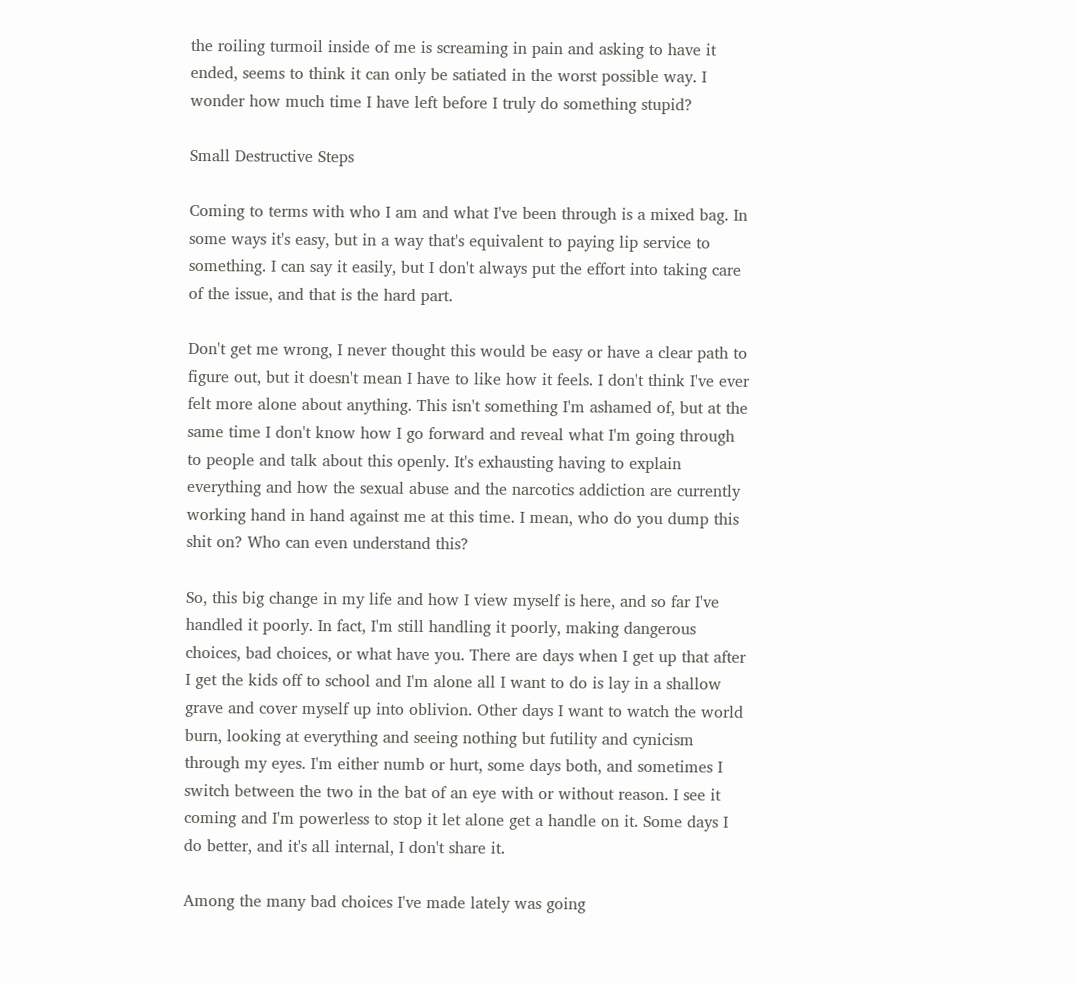the roiling turmoil inside of me is screaming in pain and asking to have it ended, seems to think it can only be satiated in the worst possible way. I wonder how much time I have left before I truly do something stupid?

Small Destructive Steps

Coming to terms with who I am and what I've been through is a mixed bag. In some ways it's easy, but in a way that's equivalent to paying lip service to something. I can say it easily, but I don't always put the effort into taking care of the issue, and that is the hard part.

Don't get me wrong, I never thought this would be easy or have a clear path to figure out, but it doesn't mean I have to like how it feels. I don't think I've ever felt more alone about anything. This isn't something I'm ashamed of, but at the same time I don't know how I go forward and reveal what I'm going through to people and talk about this openly. It's exhausting having to explain everything and how the sexual abuse and the narcotics addiction are currently working hand in hand against me at this time. I mean, who do you dump this shit on? Who can even understand this?

So, this big change in my life and how I view myself is here, and so far I've handled it poorly. In fact, I'm still handling it poorly, making dangerous choices, bad choices, or what have you. There are days when I get up that after I get the kids off to school and I'm alone all I want to do is lay in a shallow grave and cover myself up into oblivion. Other days I want to watch the world burn, looking at everything and seeing nothing but futility and cynicism through my eyes. I'm either numb or hurt, some days both, and sometimes I switch between the two in the bat of an eye with or without reason. I see it coming and I'm powerless to stop it let alone get a handle on it. Some days I do better, and it's all internal, I don't share it.

Among the many bad choices I've made lately was going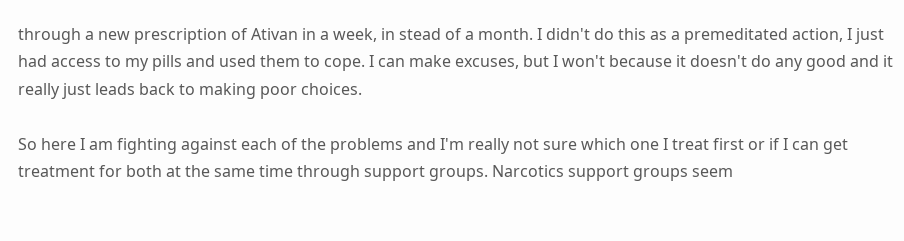through a new prescription of Ativan in a week, in stead of a month. I didn't do this as a premeditated action, I just had access to my pills and used them to cope. I can make excuses, but I won't because it doesn't do any good and it really just leads back to making poor choices.

So here I am fighting against each of the problems and I'm really not sure which one I treat first or if I can get treatment for both at the same time through support groups. Narcotics support groups seem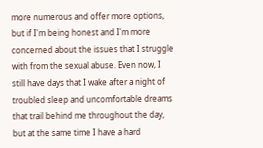more numerous and offer more options, but if I'm being honest and I'm more concerned about the issues that I struggle with from the sexual abuse. Even now, I still have days that I wake after a night of troubled sleep and uncomfortable dreams that trail behind me throughout the day, but at the same time I have a hard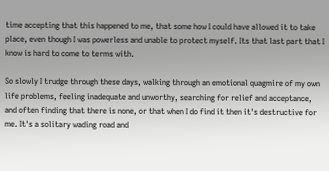time accepting that this happened to me, that some how I could have allowed it to take place, even though I was powerless and unable to protect myself. Its that last part that I know is hard to come to terms with.

So slowly I trudge through these days, walking through an emotional quagmire of my own life problems, feeling inadequate and unworthy, searching for relief and acceptance, and often finding that there is none, or that when I do find it then it's destructive for me. It's a solitary wading road and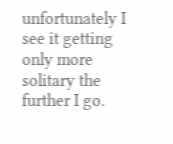unfortunately I see it getting only more solitary the further I go.